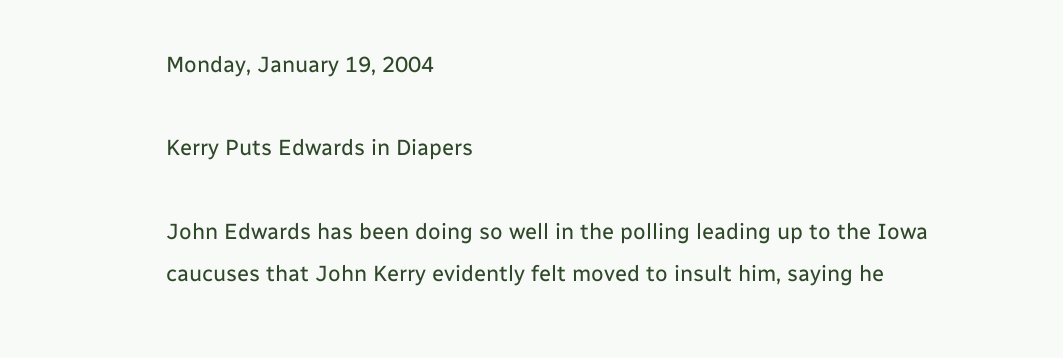Monday, January 19, 2004

Kerry Puts Edwards in Diapers

John Edwards has been doing so well in the polling leading up to the Iowa caucuses that John Kerry evidently felt moved to insult him, saying he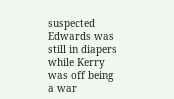suspected Edwards was still in diapers while Kerry was off being a war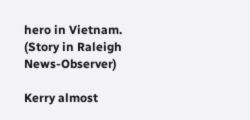hero in Vietnam. (Story in Raleigh News-Observer)

Kerry almost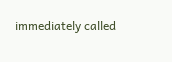immediately called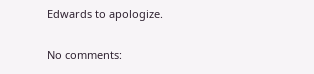Edwards to apologize.

No comments: